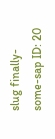slug finally-some-sap ID: 20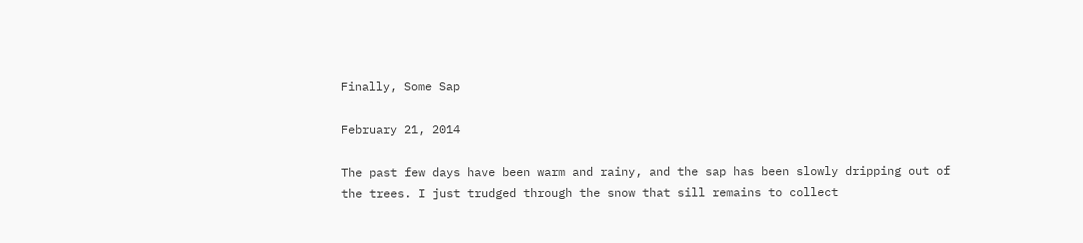Finally, Some Sap

February 21, 2014

The past few days have been warm and rainy, and the sap has been slowly dripping out of the trees. I just trudged through the snow that sill remains to collect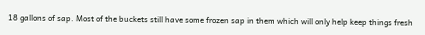18 gallons of sap. Most of the buckets still have some frozen sap in them which will only help keep things fresh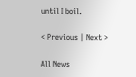until I boil.

< Previous | Next >

All News